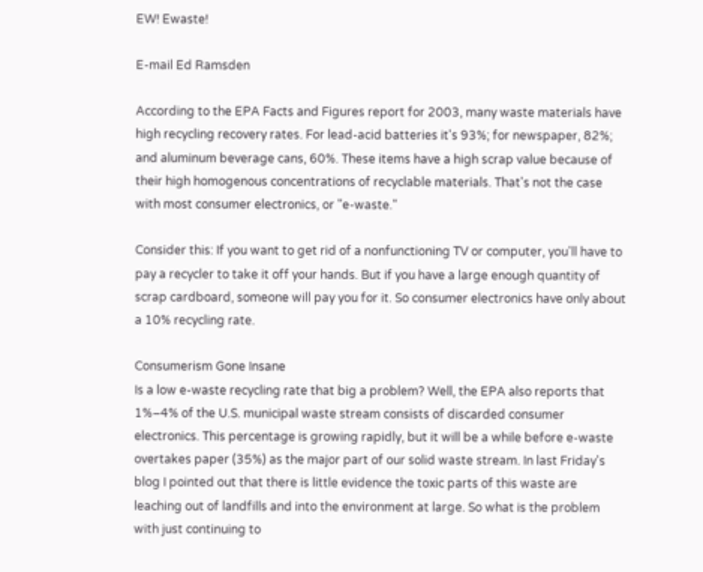EW! Ewaste!

E-mail Ed Ramsden

According to the EPA Facts and Figures report for 2003, many waste materials have high recycling recovery rates. For lead-acid batteries it's 93%; for newspaper, 82%; and aluminum beverage cans, 60%. These items have a high scrap value because of their high homogenous concentrations of recyclable materials. That's not the case with most consumer electronics, or "e-waste."

Consider this: If you want to get rid of a nonfunctioning TV or computer, you'll have to pay a recycler to take it off your hands. But if you have a large enough quantity of scrap cardboard, someone will pay you for it. So consumer electronics have only about a 10% recycling rate.

Consumerism Gone Insane
Is a low e-waste recycling rate that big a problem? Well, the EPA also reports that 1%–4% of the U.S. municipal waste stream consists of discarded consumer electronics. This percentage is growing rapidly, but it will be a while before e-waste overtakes paper (35%) as the major part of our solid waste stream. In last Friday's blog I pointed out that there is little evidence the toxic parts of this waste are leaching out of landfills and into the environment at large. So what is the problem with just continuing to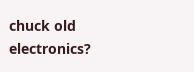chuck old electronics?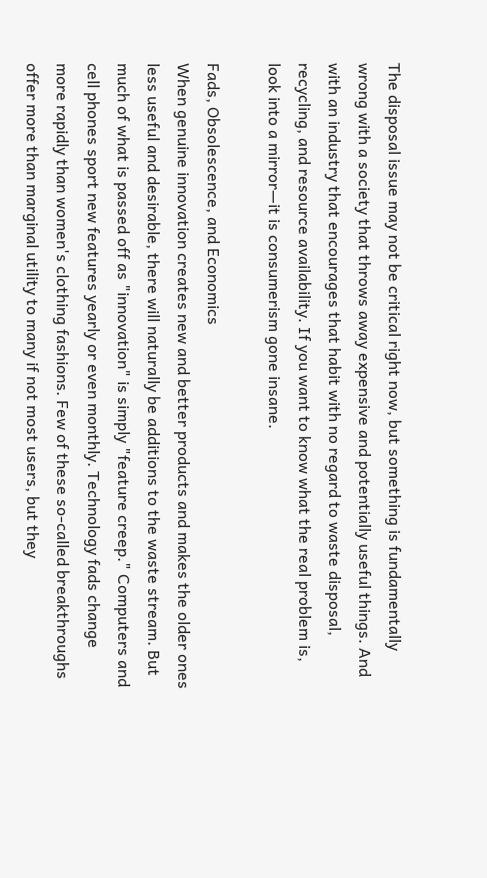The disposal issue may not be critical right now, but something is fundamentally wrong with a society that throws away expensive and potentially useful things. And with an industry that encourages that habit with no regard to waste disposal, recycling, and resource availability. If you want to know what the real problem is, look into a mirror—it is consumerism gone insane.

Fads, Obsolescence, and Economics
When genuine innovation creates new and better products and makes the older ones less useful and desirable, there will naturally be additions to the waste stream. But much of what is passed off as "innovation" is simply "feature creep." Computers and cell phones sport new features yearly or even monthly. Technology fads change more rapidly than women's clothing fashions. Few of these so-called breakthroughs offer more than marginal utility to many if not most users, but they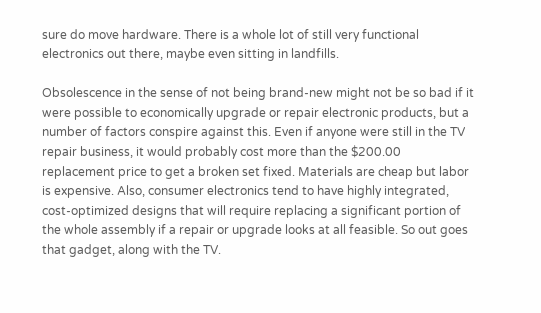sure do move hardware. There is a whole lot of still very functional electronics out there, maybe even sitting in landfills.

Obsolescence in the sense of not being brand-new might not be so bad if it were possible to economically upgrade or repair electronic products, but a number of factors conspire against this. Even if anyone were still in the TV repair business, it would probably cost more than the $200.00 replacement price to get a broken set fixed. Materials are cheap but labor is expensive. Also, consumer electronics tend to have highly integrated, cost-optimized designs that will require replacing a significant portion of the whole assembly if a repair or upgrade looks at all feasible. So out goes that gadget, along with the TV.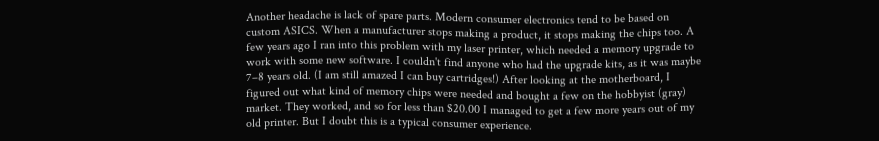Another headache is lack of spare parts. Modern consumer electronics tend to be based on custom ASICS. When a manufacturer stops making a product, it stops making the chips too. A few years ago I ran into this problem with my laser printer, which needed a memory upgrade to work with some new software. I couldn't find anyone who had the upgrade kits, as it was maybe 7–8 years old. (I am still amazed I can buy cartridges!) After looking at the motherboard, I figured out what kind of memory chips were needed and bought a few on the hobbyist (gray) market. They worked, and so for less than $20.00 I managed to get a few more years out of my old printer. But I doubt this is a typical consumer experience.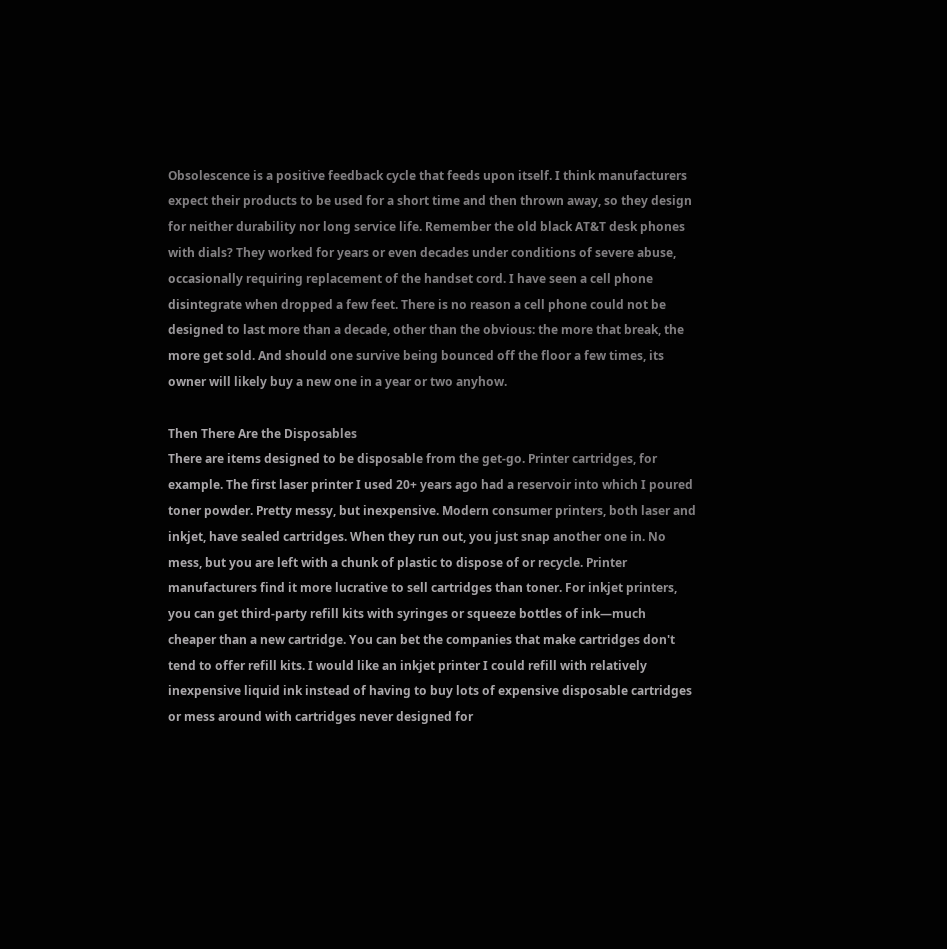Obsolescence is a positive feedback cycle that feeds upon itself. I think manufacturers expect their products to be used for a short time and then thrown away, so they design for neither durability nor long service life. Remember the old black AT&T desk phones with dials? They worked for years or even decades under conditions of severe abuse, occasionally requiring replacement of the handset cord. I have seen a cell phone disintegrate when dropped a few feet. There is no reason a cell phone could not be designed to last more than a decade, other than the obvious: the more that break, the more get sold. And should one survive being bounced off the floor a few times, its owner will likely buy a new one in a year or two anyhow.

Then There Are the Disposables
There are items designed to be disposable from the get-go. Printer cartridges, for example. The first laser printer I used 20+ years ago had a reservoir into which I poured toner powder. Pretty messy, but inexpensive. Modern consumer printers, both laser and inkjet, have sealed cartridges. When they run out, you just snap another one in. No mess, but you are left with a chunk of plastic to dispose of or recycle. Printer manufacturers find it more lucrative to sell cartridges than toner. For inkjet printers, you can get third-party refill kits with syringes or squeeze bottles of ink—much cheaper than a new cartridge. You can bet the companies that make cartridges don't tend to offer refill kits. I would like an inkjet printer I could refill with relatively inexpensive liquid ink instead of having to buy lots of expensive disposable cartridges or mess around with cartridges never designed for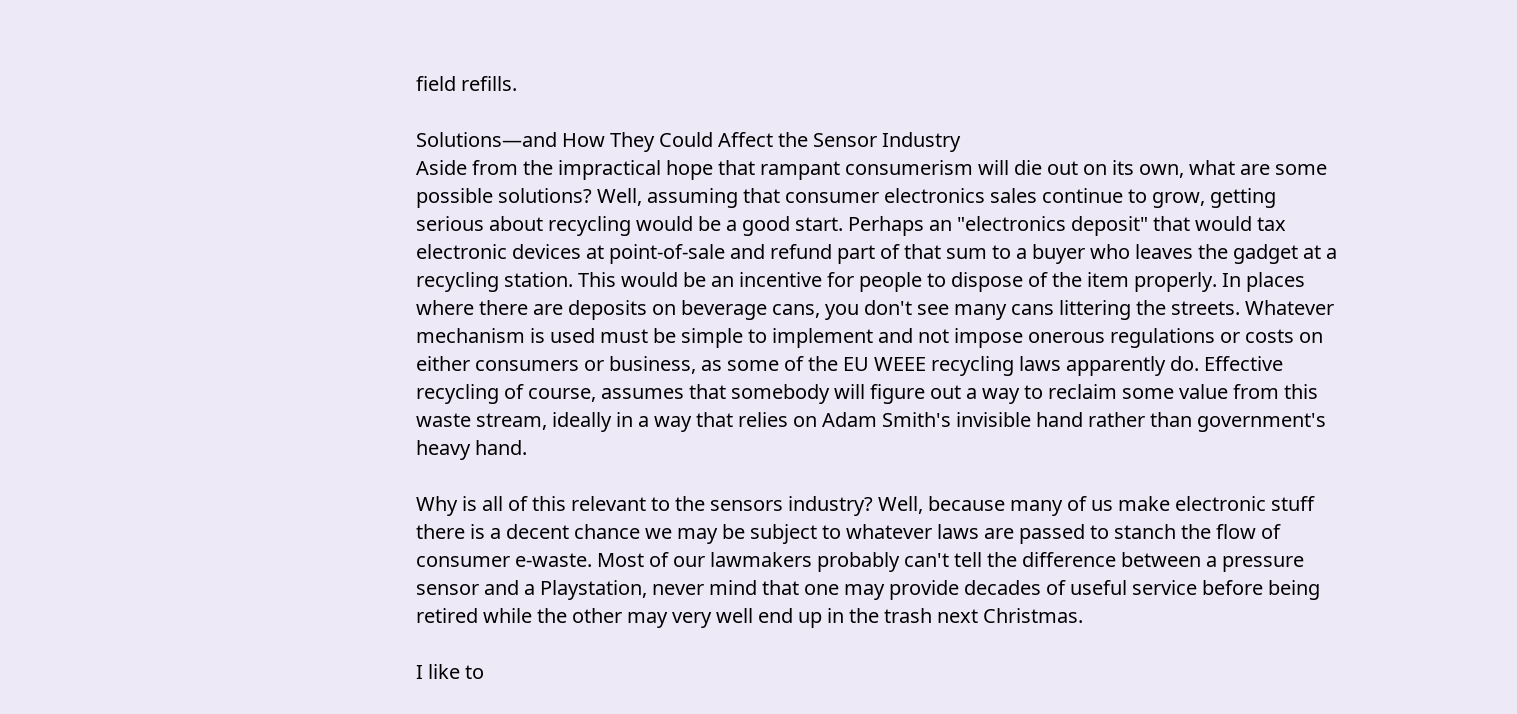field refills.

Solutions—and How They Could Affect the Sensor Industry
Aside from the impractical hope that rampant consumerism will die out on its own, what are some possible solutions? Well, assuming that consumer electronics sales continue to grow, getting serious about recycling would be a good start. Perhaps an "electronics deposit" that would tax electronic devices at point-of-sale and refund part of that sum to a buyer who leaves the gadget at a recycling station. This would be an incentive for people to dispose of the item properly. In places where there are deposits on beverage cans, you don't see many cans littering the streets. Whatever mechanism is used must be simple to implement and not impose onerous regulations or costs on either consumers or business, as some of the EU WEEE recycling laws apparently do. Effective recycling of course, assumes that somebody will figure out a way to reclaim some value from this waste stream, ideally in a way that relies on Adam Smith's invisible hand rather than government's heavy hand.

Why is all of this relevant to the sensors industry? Well, because many of us make electronic stuff there is a decent chance we may be subject to whatever laws are passed to stanch the flow of consumer e-waste. Most of our lawmakers probably can't tell the difference between a pressure sensor and a Playstation, never mind that one may provide decades of useful service before being retired while the other may very well end up in the trash next Christmas.

I like to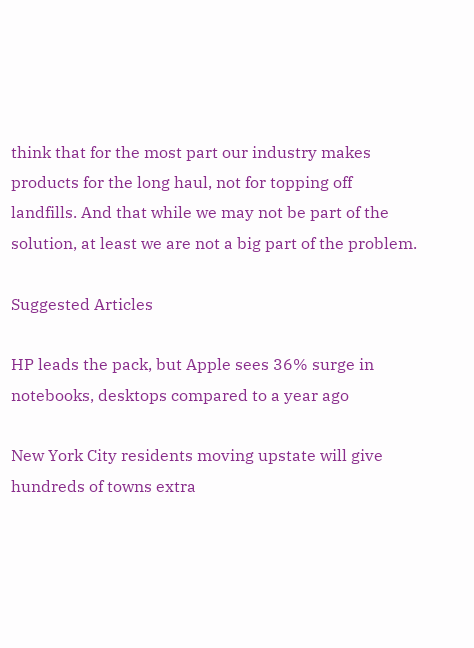think that for the most part our industry makes products for the long haul, not for topping off landfills. And that while we may not be part of the solution, at least we are not a big part of the problem.

Suggested Articles

HP leads the pack, but Apple sees 36% surge in notebooks, desktops compared to a year ago

New York City residents moving upstate will give hundreds of towns extra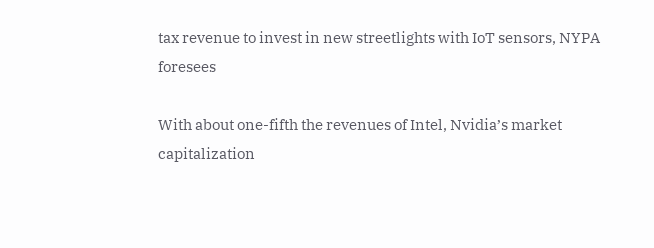tax revenue to invest in new streetlights with IoT sensors, NYPA foresees

With about one-fifth the revenues of Intel, Nvidia’s market capitalization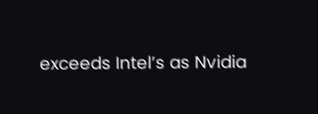exceeds Intel’s as Nvidia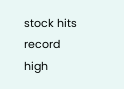stock hits record high